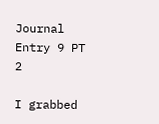Journal Entry 9 PT 2

I grabbed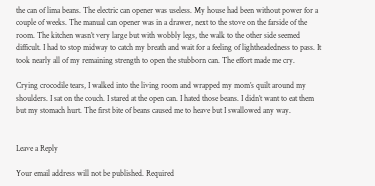the can of lima beans. The electric can opener was useless. My house had been without power for a couple of weeks. The manual can opener was in a drawer, next to the stove on the farside of the room. The kitchen wasn’t very large but with wobbly legs, the walk to the other side seemed difficult. I had to stop midway to catch my breath and wait for a feeling of lightheadedness to pass. It took nearly all of my remaining strength to open the stubborn can. The effort made me cry.

Crying crocodile tears, I walked into the living room and wrapped my mom’s quilt around my shoulders. I sat on the couch. I stared at the open can. I hated those beans. I didn’t want to eat them but my stomach hurt. The first bite of beans caused me to heave but I swallowed any way.


Leave a Reply

Your email address will not be published. Required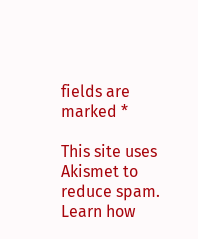fields are marked *

This site uses Akismet to reduce spam. Learn how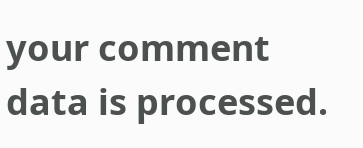your comment data is processed.